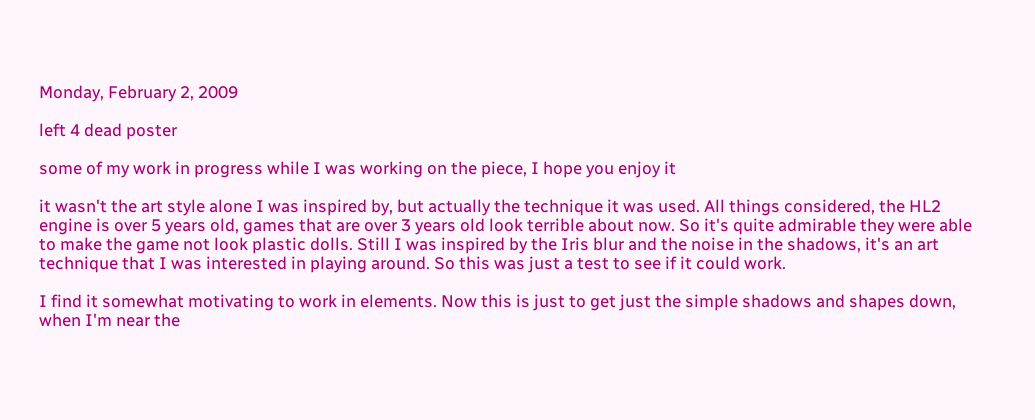Monday, February 2, 2009

left 4 dead poster

some of my work in progress while I was working on the piece, I hope you enjoy it

it wasn't the art style alone I was inspired by, but actually the technique it was used. All things considered, the HL2 engine is over 5 years old, games that are over 3 years old look terrible about now. So it's quite admirable they were able to make the game not look plastic dolls. Still I was inspired by the Iris blur and the noise in the shadows, it's an art technique that I was interested in playing around. So this was just a test to see if it could work.

I find it somewhat motivating to work in elements. Now this is just to get just the simple shadows and shapes down, when I'm near the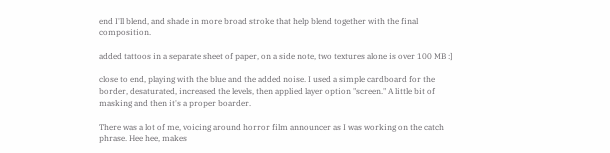end I'll blend, and shade in more broad stroke that help blend together with the final composition.

added tattoos in a separate sheet of paper, on a side note, two textures alone is over 100 MB :]

close to end, playing with the blue and the added noise. I used a simple cardboard for the border, desaturated, increased the levels, then applied layer option "screen." A little bit of masking and then it's a proper boarder.

There was a lot of me, voicing around horror film announcer as I was working on the catch phrase. Hee hee, makes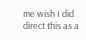me wish I did direct this as a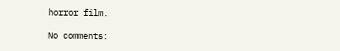horror film.

No comments: